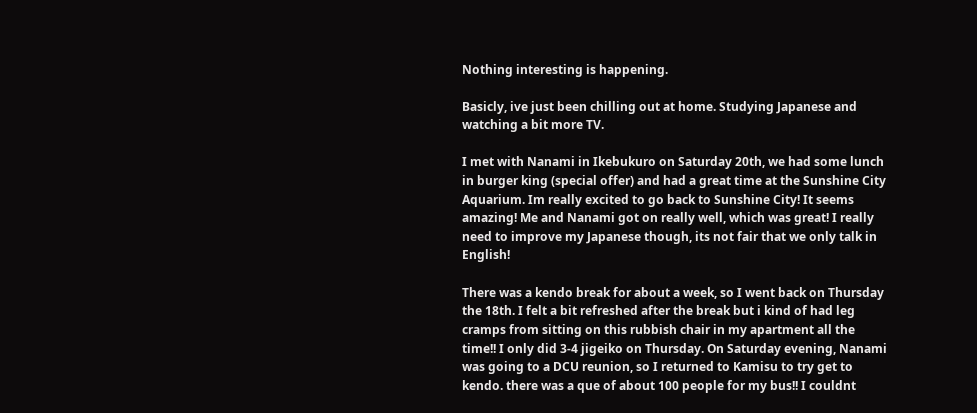Nothing interesting is happening.

Basicly, ive just been chilling out at home. Studying Japanese and watching a bit more TV.

I met with Nanami in Ikebukuro on Saturday 20th, we had some lunch in burger king (special offer) and had a great time at the Sunshine City Aquarium. Im really excited to go back to Sunshine City! It seems amazing! Me and Nanami got on really well, which was great! I really need to improve my Japanese though, its not fair that we only talk in English!

There was a kendo break for about a week, so I went back on Thursday the 18th. I felt a bit refreshed after the break but i kind of had leg cramps from sitting on this rubbish chair in my apartment all the time!! I only did 3-4 jigeiko on Thursday. On Saturday evening, Nanami was going to a DCU reunion, so I returned to Kamisu to try get to kendo. there was a que of about 100 people for my bus!! I couldnt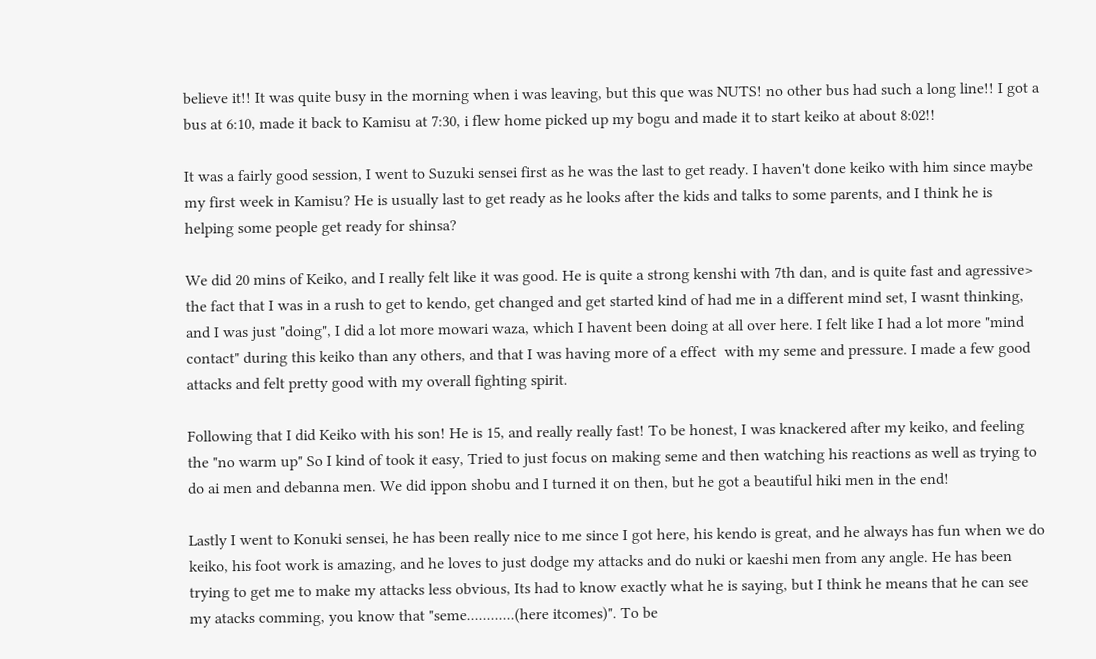believe it!! It was quite busy in the morning when i was leaving, but this que was NUTS! no other bus had such a long line!! I got a bus at 6:10, made it back to Kamisu at 7:30, i flew home picked up my bogu and made it to start keiko at about 8:02!!

It was a fairly good session, I went to Suzuki sensei first as he was the last to get ready. I haven't done keiko with him since maybe my first week in Kamisu? He is usually last to get ready as he looks after the kids and talks to some parents, and I think he is helping some people get ready for shinsa?

We did 20 mins of Keiko, and I really felt like it was good. He is quite a strong kenshi with 7th dan, and is quite fast and agressive> the fact that I was in a rush to get to kendo, get changed and get started kind of had me in a different mind set, I wasnt thinking, and I was just "doing", I did a lot more mowari waza, which I havent been doing at all over here. I felt like I had a lot more "mind contact" during this keiko than any others, and that I was having more of a effect  with my seme and pressure. I made a few good attacks and felt pretty good with my overall fighting spirit.

Following that I did Keiko with his son! He is 15, and really really fast! To be honest, I was knackered after my keiko, and feeling the "no warm up" So I kind of took it easy, Tried to just focus on making seme and then watching his reactions as well as trying to do ai men and debanna men. We did ippon shobu and I turned it on then, but he got a beautiful hiki men in the end!

Lastly I went to Konuki sensei, he has been really nice to me since I got here, his kendo is great, and he always has fun when we do keiko, his foot work is amazing, and he loves to just dodge my attacks and do nuki or kaeshi men from any angle. He has been trying to get me to make my attacks less obvious, Its had to know exactly what he is saying, but I think he means that he can see my atacks comming, you know that "seme............(here itcomes)". To be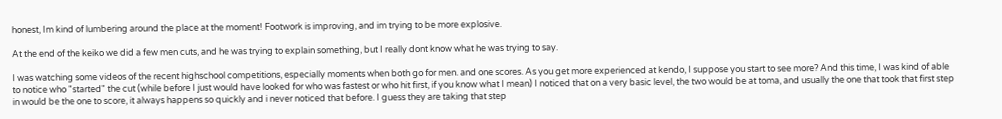honest, Im kind of lumbering around the place at the moment! Footwork is improving, and im trying to be more explosive.

At the end of the keiko we did a few men cuts, and he was trying to explain something, but I really dont know what he was trying to say.

I was watching some videos of the recent highschool competitions, especially moments when both go for men. and one scores. As you get more experienced at kendo, I suppose you start to see more? And this time, I was kind of able to notice who "started" the cut (while before I just would have looked for who was fastest or who hit first, if you know what I mean) I noticed that on a very basic level, the two would be at toma, and usually the one that took that first step in would be the one to score, it always happens so quickly and i never noticed that before. I guess they are taking that step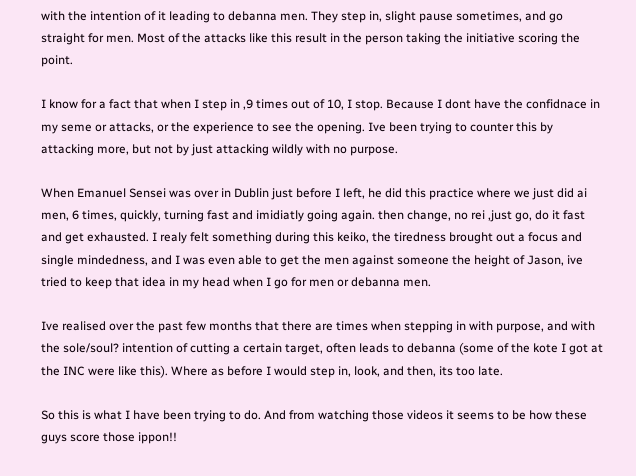with the intention of it leading to debanna men. They step in, slight pause sometimes, and go straight for men. Most of the attacks like this result in the person taking the initiative scoring the point.

I know for a fact that when I step in ,9 times out of 10, I stop. Because I dont have the confidnace in my seme or attacks, or the experience to see the opening. Ive been trying to counter this by attacking more, but not by just attacking wildly with no purpose.

When Emanuel Sensei was over in Dublin just before I left, he did this practice where we just did ai men, 6 times, quickly, turning fast and imidiatly going again. then change, no rei ,just go, do it fast and get exhausted. I realy felt something during this keiko, the tiredness brought out a focus and single mindedness, and I was even able to get the men against someone the height of Jason, ive tried to keep that idea in my head when I go for men or debanna men.

Ive realised over the past few months that there are times when stepping in with purpose, and with the sole/soul? intention of cutting a certain target, often leads to debanna (some of the kote I got at the INC were like this). Where as before I would step in, look, and then, its too late.

So this is what I have been trying to do. And from watching those videos it seems to be how these guys score those ippon!!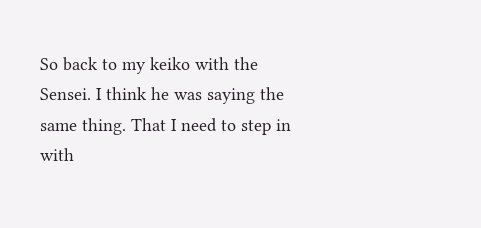So back to my keiko with the Sensei. I think he was saying the same thing. That I need to step in with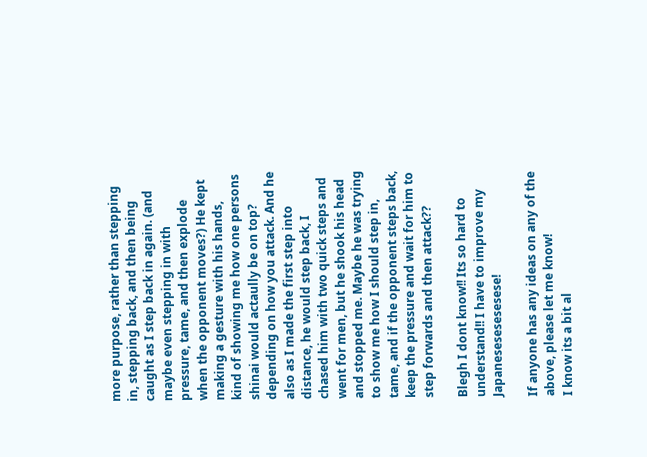more purpose, rather than stepping in, stepping back, and then being caught as I step back in again. (and maybe even stepping in with pressure, tame, and then explode when the opponent moves?) He kept making a gesture with his hands, kind of showing me how one persons shinai would actaully be on top? depending on how you attack. And he also as I made the first step into distance, he would step back, I chased him with two quick steps and went for men, but he shook his head and stopped me. Maybe he was trying to show me how I should step in, tame, and if the opponent steps back, keep the pressure and wait for him to step forwards and then attack??

Blegh I dont know!! Its so hard to understand!! I have to improve my Japanesesesesesese!

If anyone has any ideas on any of the above, please let me know!
I know its a bit al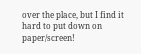over the place, but I find it hard to put down on paper/screen!